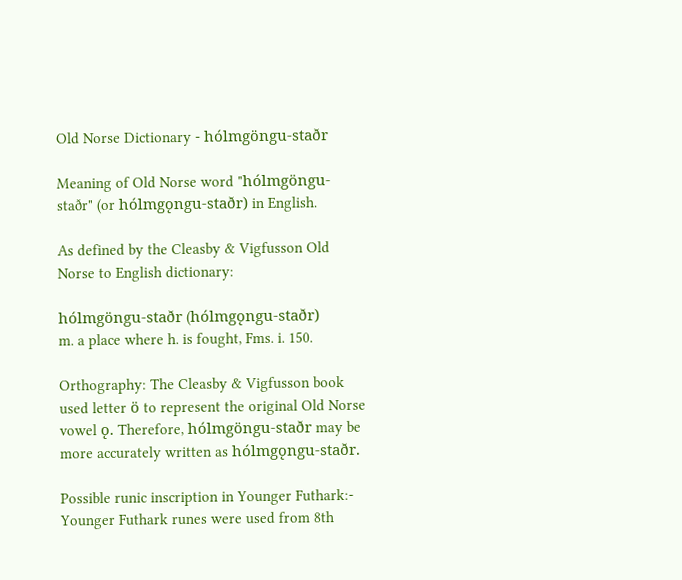Old Norse Dictionary - hólmgöngu-staðr

Meaning of Old Norse word "hólmgöngu-staðr" (or hólmgǫngu-staðr) in English.

As defined by the Cleasby & Vigfusson Old Norse to English dictionary:

hólmgöngu-staðr (hólmgǫngu-staðr)
m. a place where h. is fought, Fms. i. 150.

Orthography: The Cleasby & Vigfusson book used letter ö to represent the original Old Norse vowel ǫ. Therefore, hólmgöngu-staðr may be more accurately written as hólmgǫngu-staðr.

Possible runic inscription in Younger Futhark:-
Younger Futhark runes were used from 8th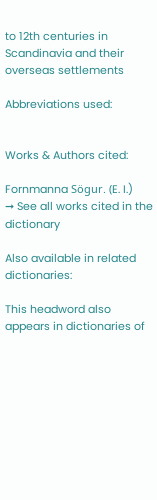to 12th centuries in Scandinavia and their overseas settlements

Abbreviations used:


Works & Authors cited:

Fornmanna Sögur. (E. I.)
➞ See all works cited in the dictionary

Also available in related dictionaries:

This headword also appears in dictionaries of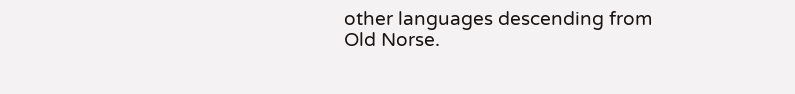other languages descending from Old Norse.